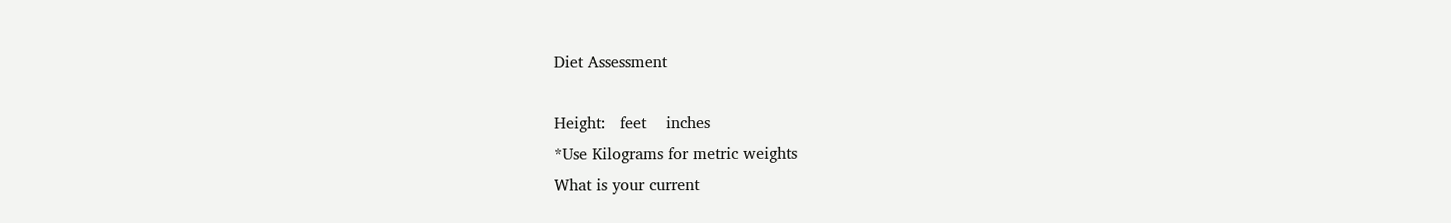Diet Assessment

Height:   feet    inches
*Use Kilograms for metric weights
What is your current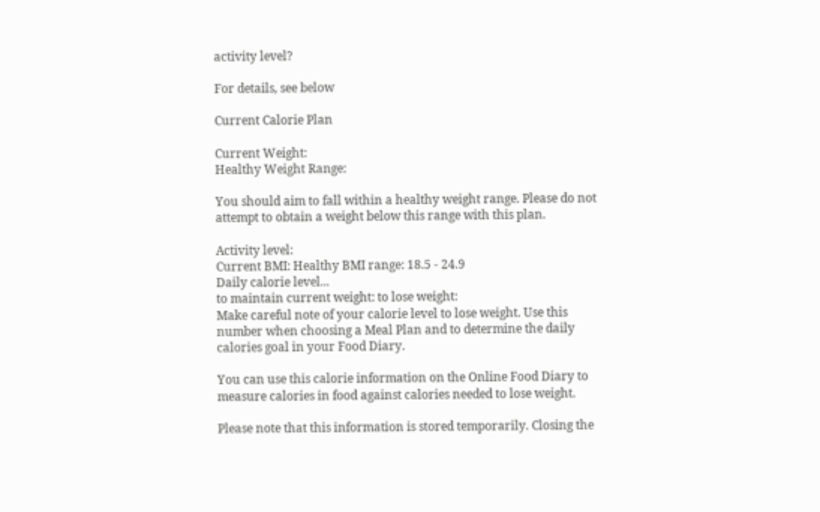activity level?

For details, see below

Current Calorie Plan

Current Weight:
Healthy Weight Range:

You should aim to fall within a healthy weight range. Please do not attempt to obtain a weight below this range with this plan.

Activity level:
Current BMI: Healthy BMI range: 18.5 - 24.9
Daily calorie level...
to maintain current weight: to lose weight:
Make careful note of your calorie level to lose weight. Use this number when choosing a Meal Plan and to determine the daily calories goal in your Food Diary.

You can use this calorie information on the Online Food Diary to measure calories in food against calories needed to lose weight.

Please note that this information is stored temporarily. Closing the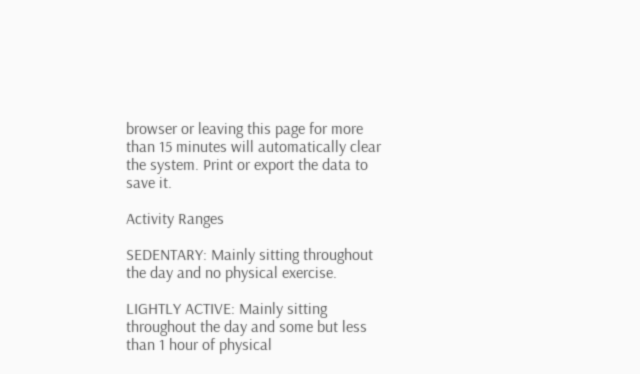browser or leaving this page for more than 15 minutes will automatically clear the system. Print or export the data to save it.

Activity Ranges

SEDENTARY: Mainly sitting throughout the day and no physical exercise.

LIGHTLY ACTIVE: Mainly sitting throughout the day and some but less than 1 hour of physical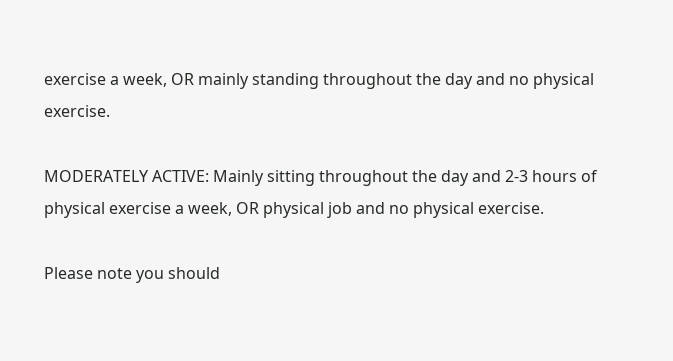exercise a week, OR mainly standing throughout the day and no physical exercise.

MODERATELY ACTIVE: Mainly sitting throughout the day and 2-3 hours of physical exercise a week, OR physical job and no physical exercise.

Please note you should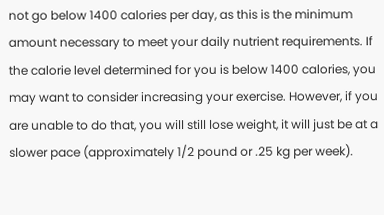not go below 1400 calories per day, as this is the minimum amount necessary to meet your daily nutrient requirements. If the calorie level determined for you is below 1400 calories, you may want to consider increasing your exercise. However, if you are unable to do that, you will still lose weight, it will just be at a slower pace (approximately 1/2 pound or .25 kg per week).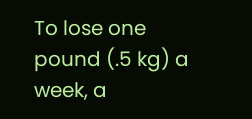To lose one pound (.5 kg) a week, a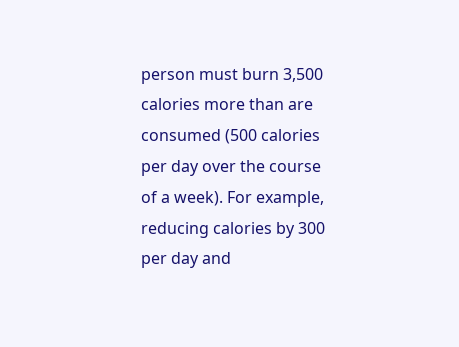person must burn 3,500 calories more than are consumed (500 calories per day over the course of a week). For example, reducing calories by 300 per day and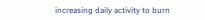increasing daily activity to burn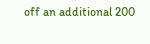off an additional 200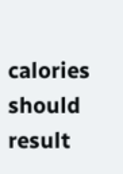calories should result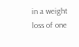in a weight loss of one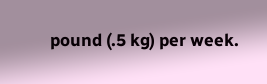pound (.5 kg) per week.